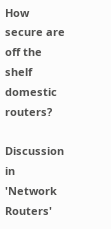How secure are off the shelf domestic routers?

Discussion in 'Network Routers'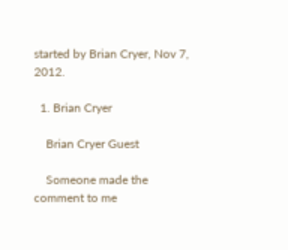started by Brian Cryer, Nov 7, 2012.

  1. Brian Cryer

    Brian Cryer Guest

    Someone made the comment to me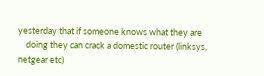yesterday that if someone knows what they are
    doing they can crack a domestic router (linksys, netgear etc)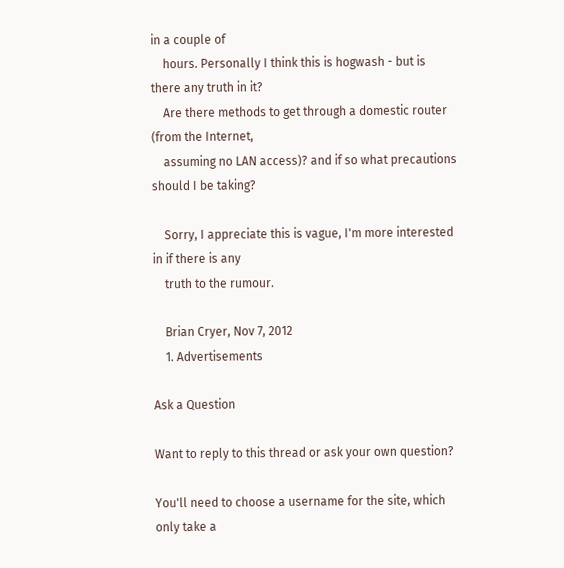in a couple of
    hours. Personally I think this is hogwash - but is there any truth in it?
    Are there methods to get through a domestic router (from the Internet,
    assuming no LAN access)? and if so what precautions should I be taking?

    Sorry, I appreciate this is vague, I'm more interested in if there is any
    truth to the rumour.

    Brian Cryer, Nov 7, 2012
    1. Advertisements

Ask a Question

Want to reply to this thread or ask your own question?

You'll need to choose a username for the site, which only take a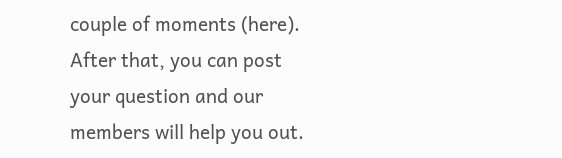couple of moments (here). After that, you can post your question and our members will help you out.